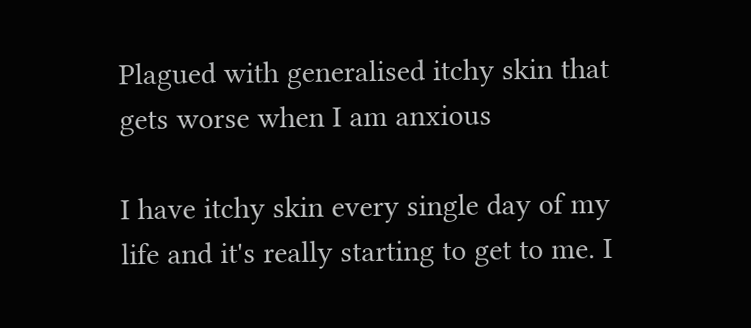Plagued with generalised itchy skin that gets worse when I am anxious

I have itchy skin every single day of my life and it's really starting to get to me. I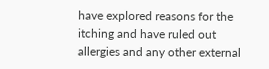have explored reasons for the itching and have ruled out allergies and any other external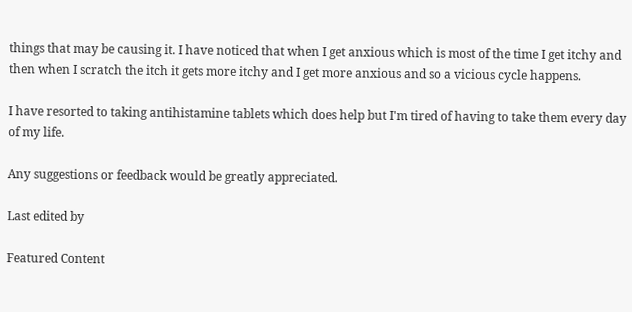things that may be causing it. I have noticed that when I get anxious which is most of the time I get itchy and then when I scratch the itch it gets more itchy and I get more anxious and so a vicious cycle happens.

I have resorted to taking antihistamine tablets which does help but I'm tired of having to take them every day of my life.

Any suggestions or feedback would be greatly appreciated.

Last edited by

Featured Content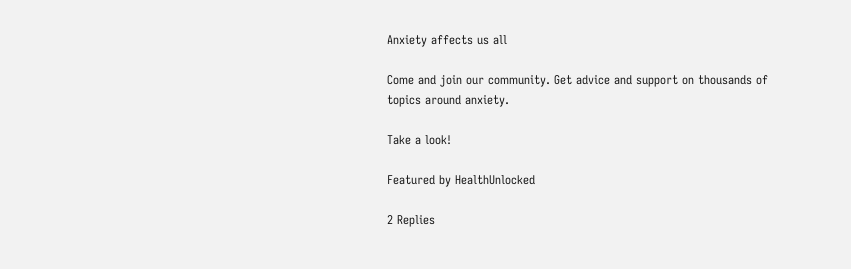Anxiety affects us all

Come and join our community. Get advice and support on thousands of topics around anxiety.

Take a look!

Featured by HealthUnlocked

2 Replies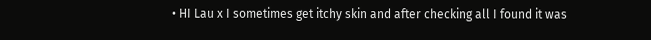• HI Lau x I sometimes get itchy skin and after checking all I found it was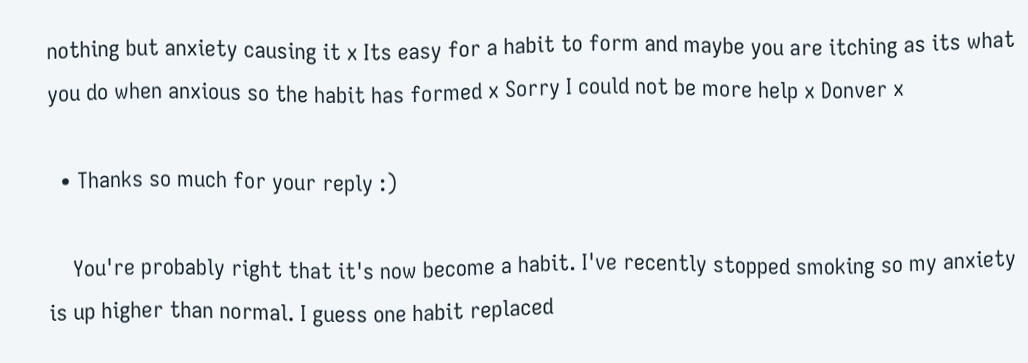nothing but anxiety causing it x Its easy for a habit to form and maybe you are itching as its what you do when anxious so the habit has formed x Sorry I could not be more help x Donver x

  • Thanks so much for your reply :)

    You're probably right that it's now become a habit. I've recently stopped smoking so my anxiety is up higher than normal. I guess one habit replaced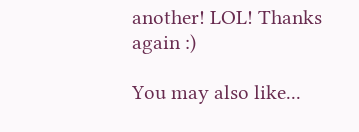another! LOL! Thanks again :)

You may also like...